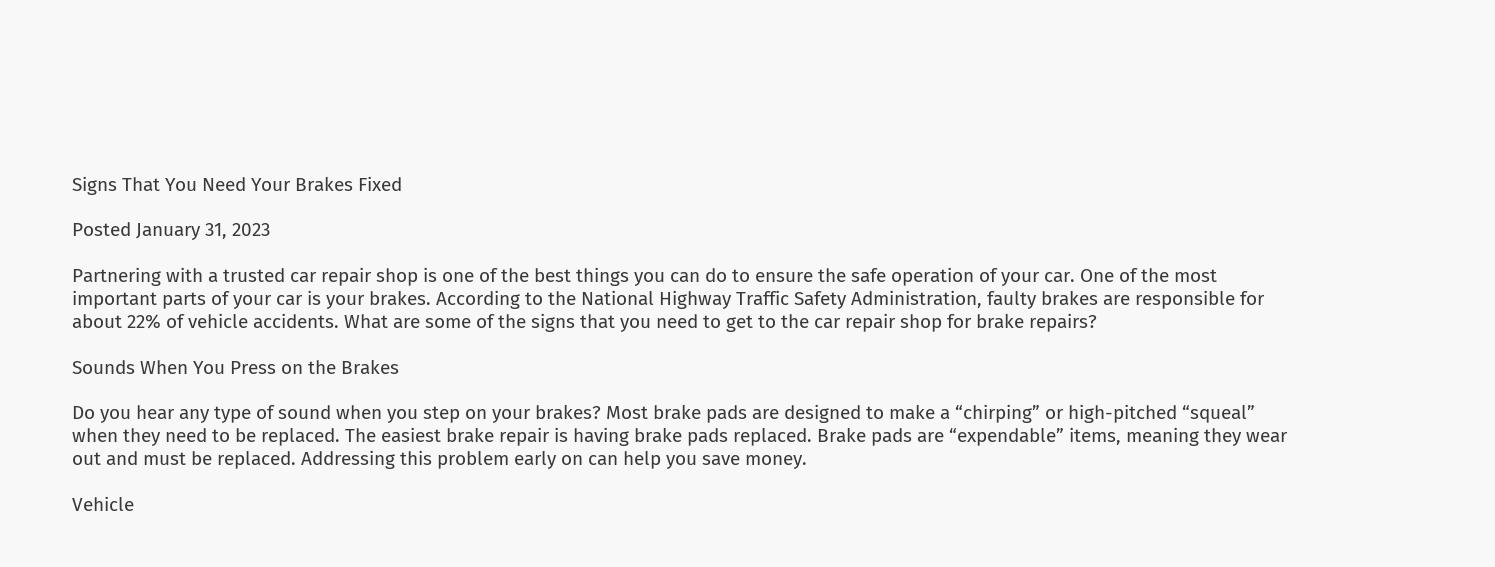Signs That You Need Your Brakes Fixed

Posted January 31, 2023

Partnering with a trusted car repair shop is one of the best things you can do to ensure the safe operation of your car. One of the most important parts of your car is your brakes. According to the National Highway Traffic Safety Administration, faulty brakes are responsible for about 22% of vehicle accidents. What are some of the signs that you need to get to the car repair shop for brake repairs?

Sounds When You Press on the Brakes

Do you hear any type of sound when you step on your brakes? Most brake pads are designed to make a “chirping” or high-pitched “squeal” when they need to be replaced. The easiest brake repair is having brake pads replaced. Brake pads are “expendable” items, meaning they wear out and must be replaced. Addressing this problem early on can help you save money.

Vehicle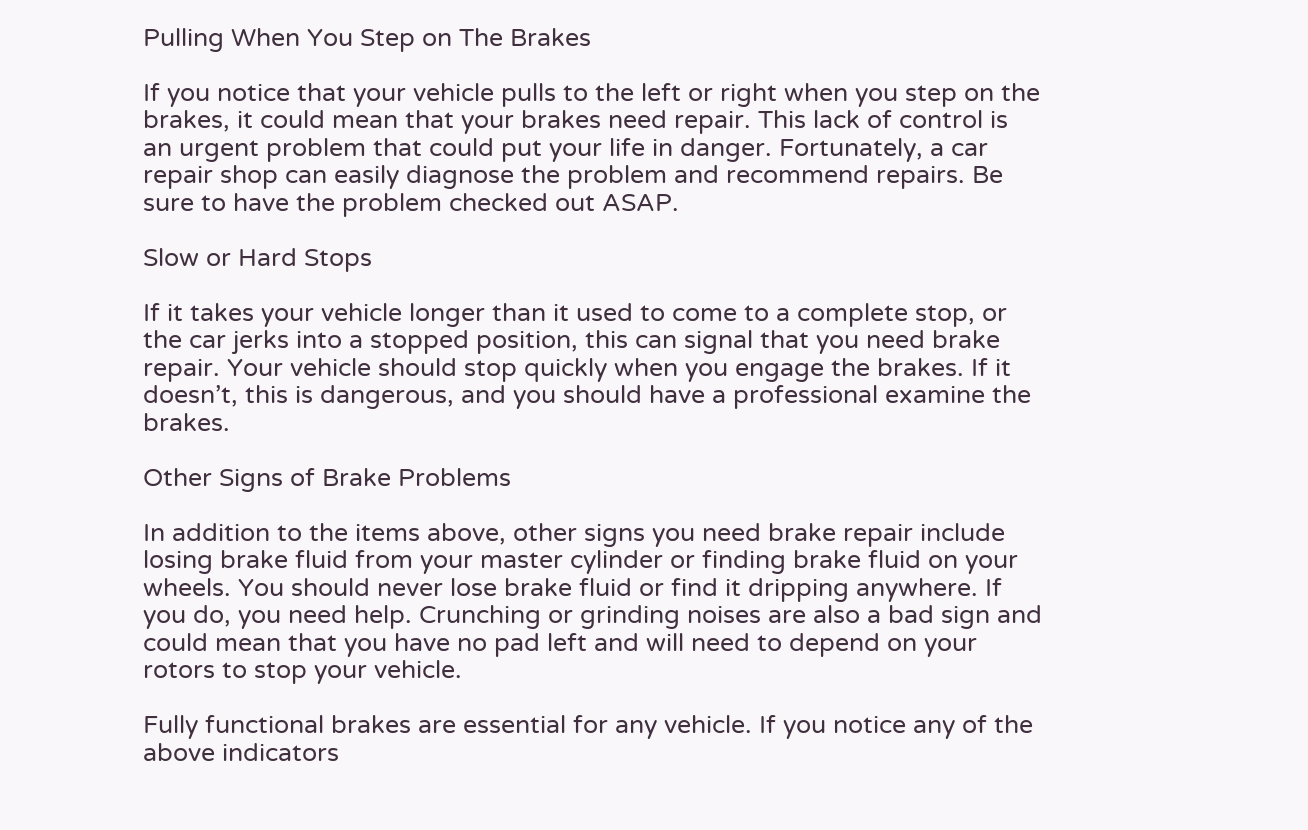Pulling When You Step on The Brakes

If you notice that your vehicle pulls to the left or right when you step on the brakes, it could mean that your brakes need repair. This lack of control is an urgent problem that could put your life in danger. Fortunately, a car repair shop can easily diagnose the problem and recommend repairs. Be sure to have the problem checked out ASAP.

Slow or Hard Stops

If it takes your vehicle longer than it used to come to a complete stop, or the car jerks into a stopped position, this can signal that you need brake repair. Your vehicle should stop quickly when you engage the brakes. If it doesn’t, this is dangerous, and you should have a professional examine the brakes.

Other Signs of Brake Problems

In addition to the items above, other signs you need brake repair include losing brake fluid from your master cylinder or finding brake fluid on your wheels. You should never lose brake fluid or find it dripping anywhere. If you do, you need help. Crunching or grinding noises are also a bad sign and could mean that you have no pad left and will need to depend on your rotors to stop your vehicle.

Fully functional brakes are essential for any vehicle. If you notice any of the above indicators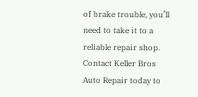of brake trouble, you’ll need to take it to a reliable repair shop. Contact Keller Bros Auto Repair today to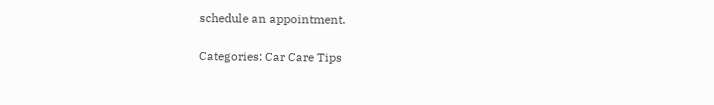schedule an appointment.

Categories: Car Care Tips